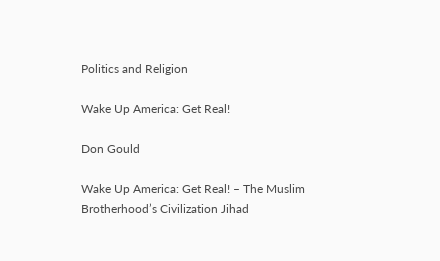Politics and Religion

Wake Up America: Get Real!

Don Gould

Wake Up America: Get Real! – The Muslim Brotherhood’s Civilization Jihad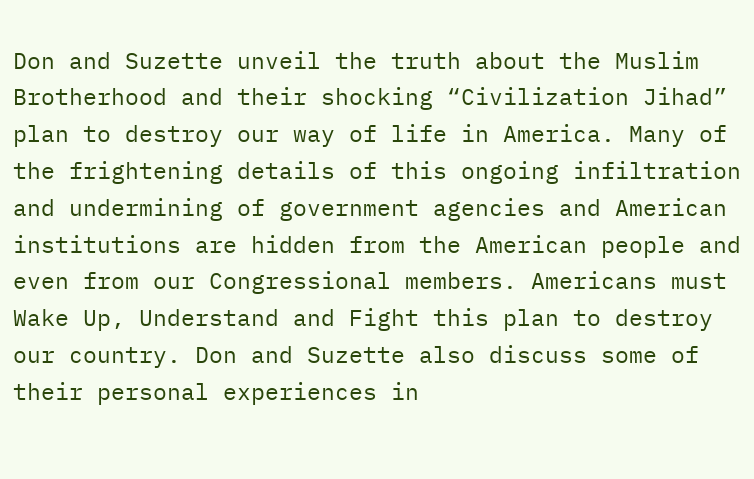Don and Suzette unveil the truth about the Muslim Brotherhood and their shocking “Civilization Jihad” plan to destroy our way of life in America. Many of the frightening details of this ongoing infiltration and undermining of government agencies and American institutions are hidden from the American people and even from our Congressional members. Americans must Wake Up, Understand and Fight this plan to destroy our country. Don and Suzette also discuss some of their personal experiences in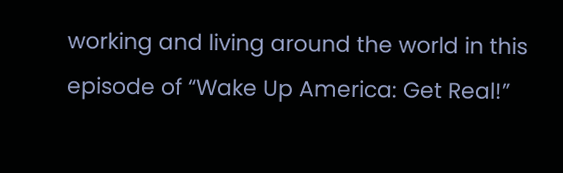working and living around the world in this episode of “Wake Up America: Get Real!”